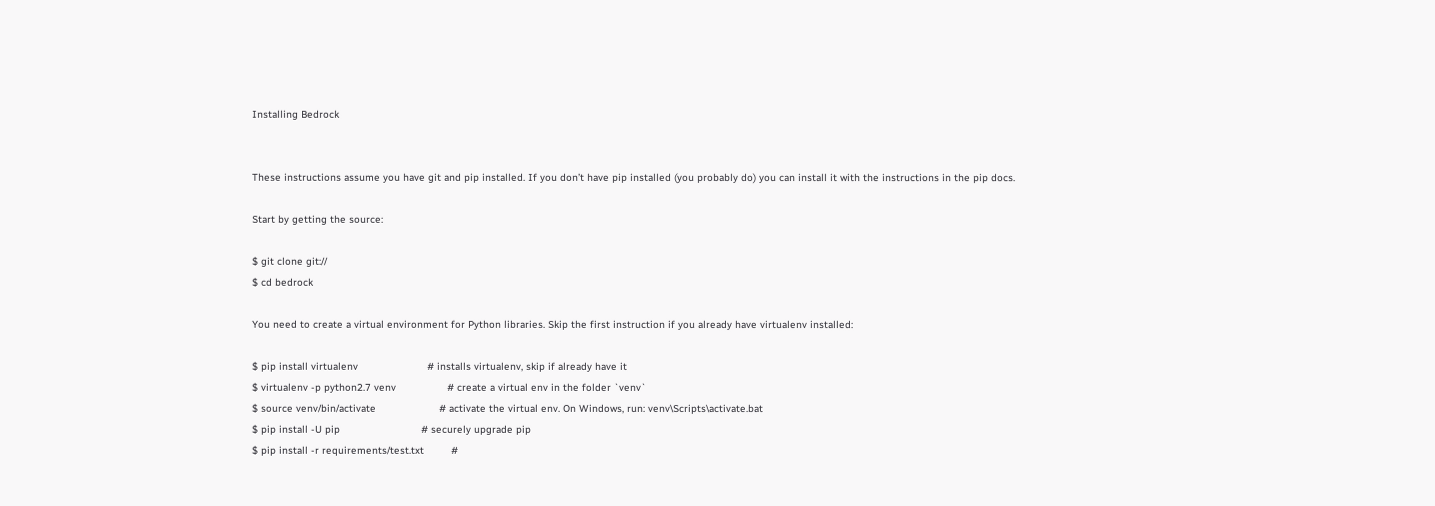Installing Bedrock


These instructions assume you have git and pip installed. If you don’t have pip installed (you probably do) you can install it with the instructions in the pip docs.

Start by getting the source:

$ git clone git://
$ cd bedrock

You need to create a virtual environment for Python libraries. Skip the first instruction if you already have virtualenv installed:

$ pip install virtualenv                       # installs virtualenv, skip if already have it
$ virtualenv -p python2.7 venv                 # create a virtual env in the folder `venv`
$ source venv/bin/activate                     # activate the virtual env. On Windows, run: venv\Scripts\activate.bat
$ pip install -U pip                           # securely upgrade pip
$ pip install -r requirements/test.txt         #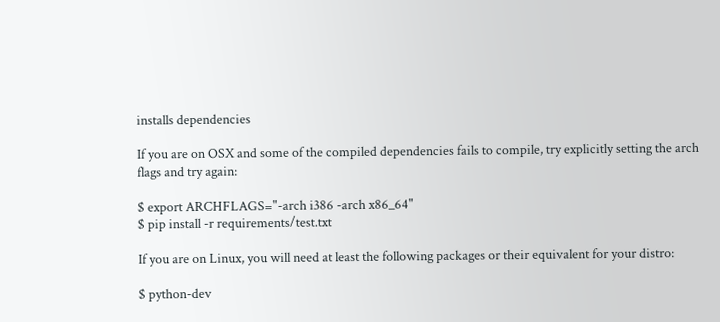installs dependencies

If you are on OSX and some of the compiled dependencies fails to compile, try explicitly setting the arch flags and try again:

$ export ARCHFLAGS="-arch i386 -arch x86_64"
$ pip install -r requirements/test.txt

If you are on Linux, you will need at least the following packages or their equivalent for your distro:

$ python-dev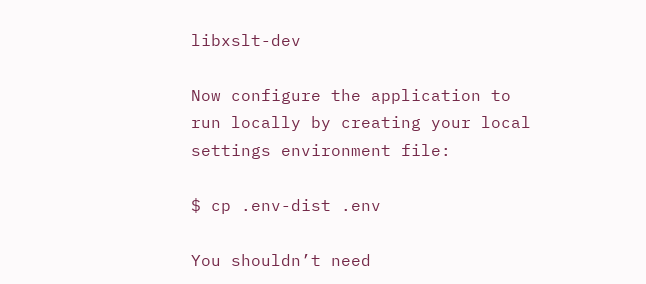libxslt-dev

Now configure the application to run locally by creating your local settings environment file:

$ cp .env-dist .env

You shouldn’t need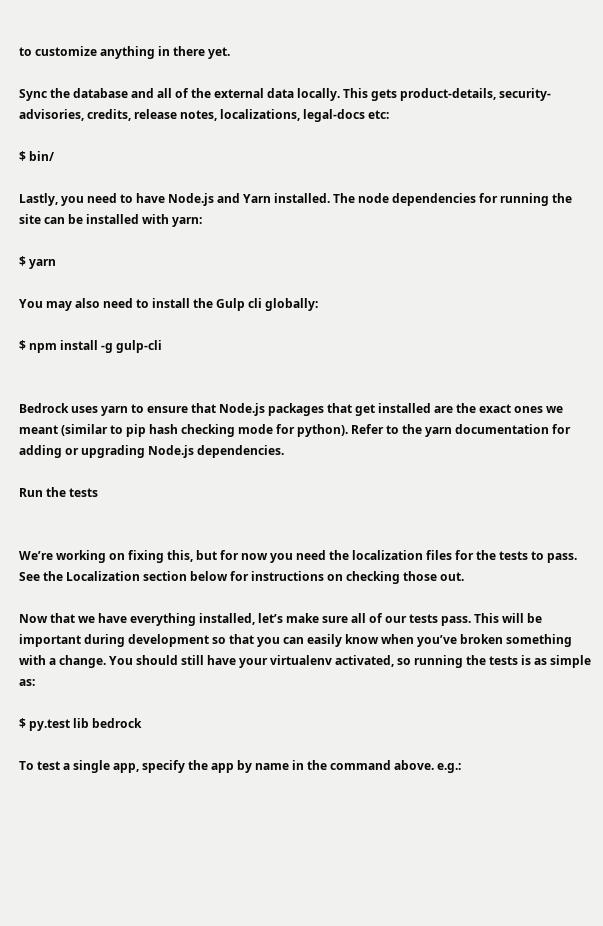to customize anything in there yet.

Sync the database and all of the external data locally. This gets product-details, security-advisories, credits, release notes, localizations, legal-docs etc:

$ bin/

Lastly, you need to have Node.js and Yarn installed. The node dependencies for running the site can be installed with yarn:

$ yarn

You may also need to install the Gulp cli globally:

$ npm install -g gulp-cli


Bedrock uses yarn to ensure that Node.js packages that get installed are the exact ones we meant (similar to pip hash checking mode for python). Refer to the yarn documentation for adding or upgrading Node.js dependencies.

Run the tests


We’re working on fixing this, but for now you need the localization files for the tests to pass. See the Localization section below for instructions on checking those out.

Now that we have everything installed, let’s make sure all of our tests pass. This will be important during development so that you can easily know when you’ve broken something with a change. You should still have your virtualenv activated, so running the tests is as simple as:

$ py.test lib bedrock

To test a single app, specify the app by name in the command above. e.g.: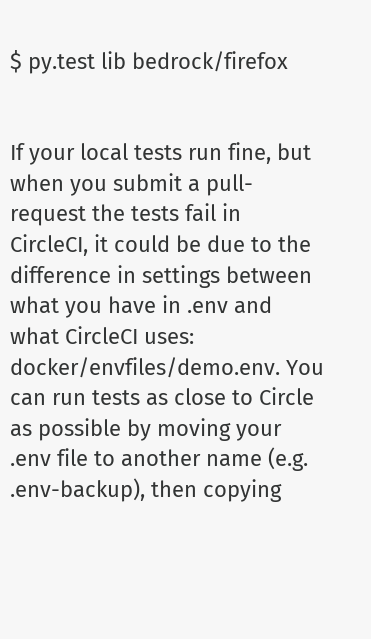$ py.test lib bedrock/firefox


If your local tests run fine, but when you submit a pull-request the tests fail in CircleCI, it could be due to the difference in settings between what you have in .env and what CircleCI uses: docker/envfiles/demo.env. You can run tests as close to Circle as possible by moving your .env file to another name (e.g. .env-backup), then copying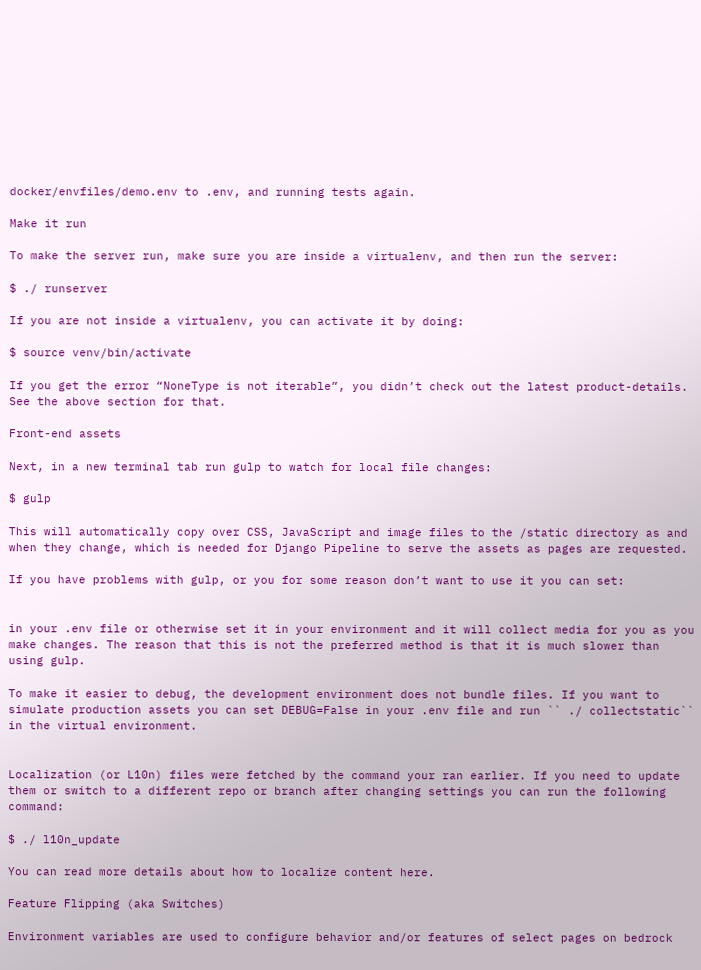docker/envfiles/demo.env to .env, and running tests again.

Make it run

To make the server run, make sure you are inside a virtualenv, and then run the server:

$ ./ runserver

If you are not inside a virtualenv, you can activate it by doing:

$ source venv/bin/activate

If you get the error “NoneType is not iterable”, you didn’t check out the latest product-details. See the above section for that.

Front-end assets

Next, in a new terminal tab run gulp to watch for local file changes:

$ gulp

This will automatically copy over CSS, JavaScript and image files to the /static directory as and when they change, which is needed for Django Pipeline to serve the assets as pages are requested.

If you have problems with gulp, or you for some reason don’t want to use it you can set:


in your .env file or otherwise set it in your environment and it will collect media for you as you make changes. The reason that this is not the preferred method is that it is much slower than using gulp.

To make it easier to debug, the development environment does not bundle files. If you want to simulate production assets you can set DEBUG=False in your .env file and run `` ./ collectstatic`` in the virtual environment.


Localization (or L10n) files were fetched by the command your ran earlier. If you need to update them or switch to a different repo or branch after changing settings you can run the following command:

$ ./ l10n_update

You can read more details about how to localize content here.

Feature Flipping (aka Switches)

Environment variables are used to configure behavior and/or features of select pages on bedrock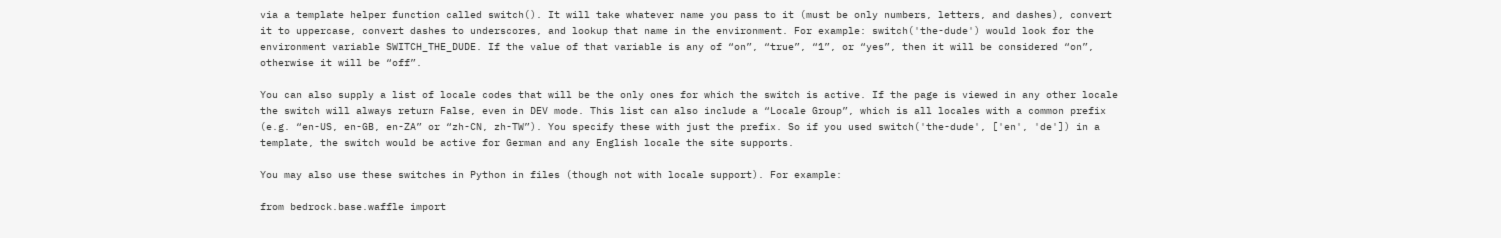via a template helper function called switch(). It will take whatever name you pass to it (must be only numbers, letters, and dashes), convert it to uppercase, convert dashes to underscores, and lookup that name in the environment. For example: switch('the-dude') would look for the environment variable SWITCH_THE_DUDE. If the value of that variable is any of “on”, “true”, “1”, or “yes”, then it will be considered “on”, otherwise it will be “off”.

You can also supply a list of locale codes that will be the only ones for which the switch is active. If the page is viewed in any other locale the switch will always return False, even in DEV mode. This list can also include a “Locale Group”, which is all locales with a common prefix (e.g. “en-US, en-GB, en-ZA” or “zh-CN, zh-TW”). You specify these with just the prefix. So if you used switch('the-dude', ['en', 'de']) in a template, the switch would be active for German and any English locale the site supports.

You may also use these switches in Python in files (though not with locale support). For example:

from bedrock.base.waffle import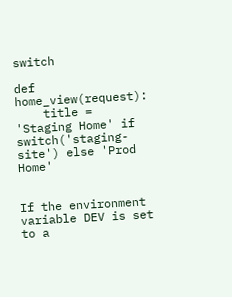switch

def home_view(request):
    title = 'Staging Home' if switch('staging-site') else 'Prod Home'


If the environment variable DEV is set to a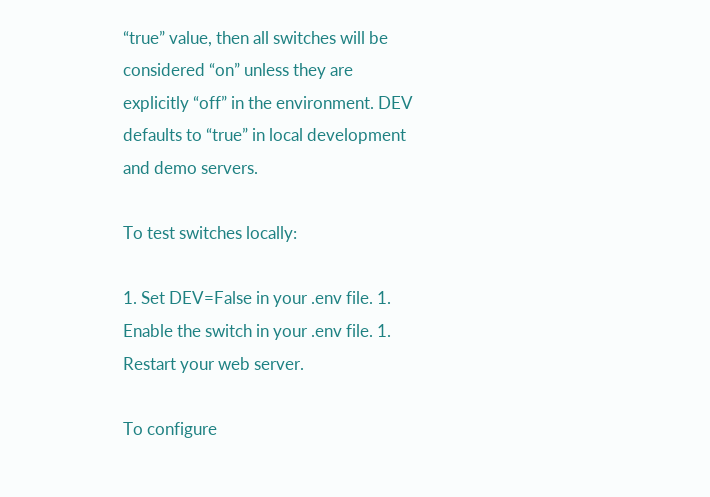“true” value, then all switches will be considered “on” unless they are explicitly “off” in the environment. DEV defaults to “true” in local development and demo servers.

To test switches locally:

1. Set DEV=False in your .env file. 1. Enable the switch in your .env file. 1. Restart your web server.

To configure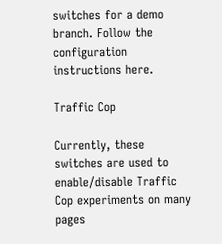switches for a demo branch. Follow the configuration instructions here.

Traffic Cop

Currently, these switches are used to enable/disable Traffic Cop experiments on many pages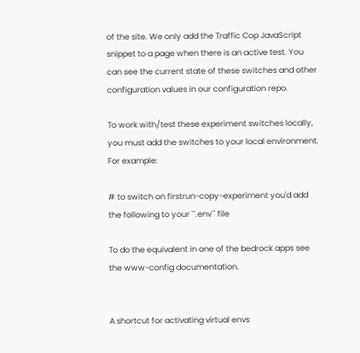of the site. We only add the Traffic Cop JavaScript snippet to a page when there is an active test. You can see the current state of these switches and other configuration values in our configuration repo.

To work with/test these experiment switches locally, you must add the switches to your local environment. For example:

# to switch on firstrun-copy-experiment you'd add the following to your ``.env`` file

To do the equivalent in one of the bedrock apps see the www-config documentation.


A shortcut for activating virtual envs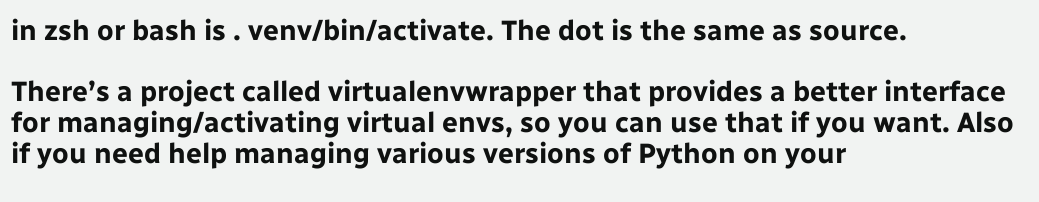in zsh or bash is . venv/bin/activate. The dot is the same as source.

There’s a project called virtualenvwrapper that provides a better interface for managing/activating virtual envs, so you can use that if you want. Also if you need help managing various versions of Python on your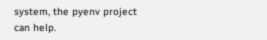system, the pyenv project can help.